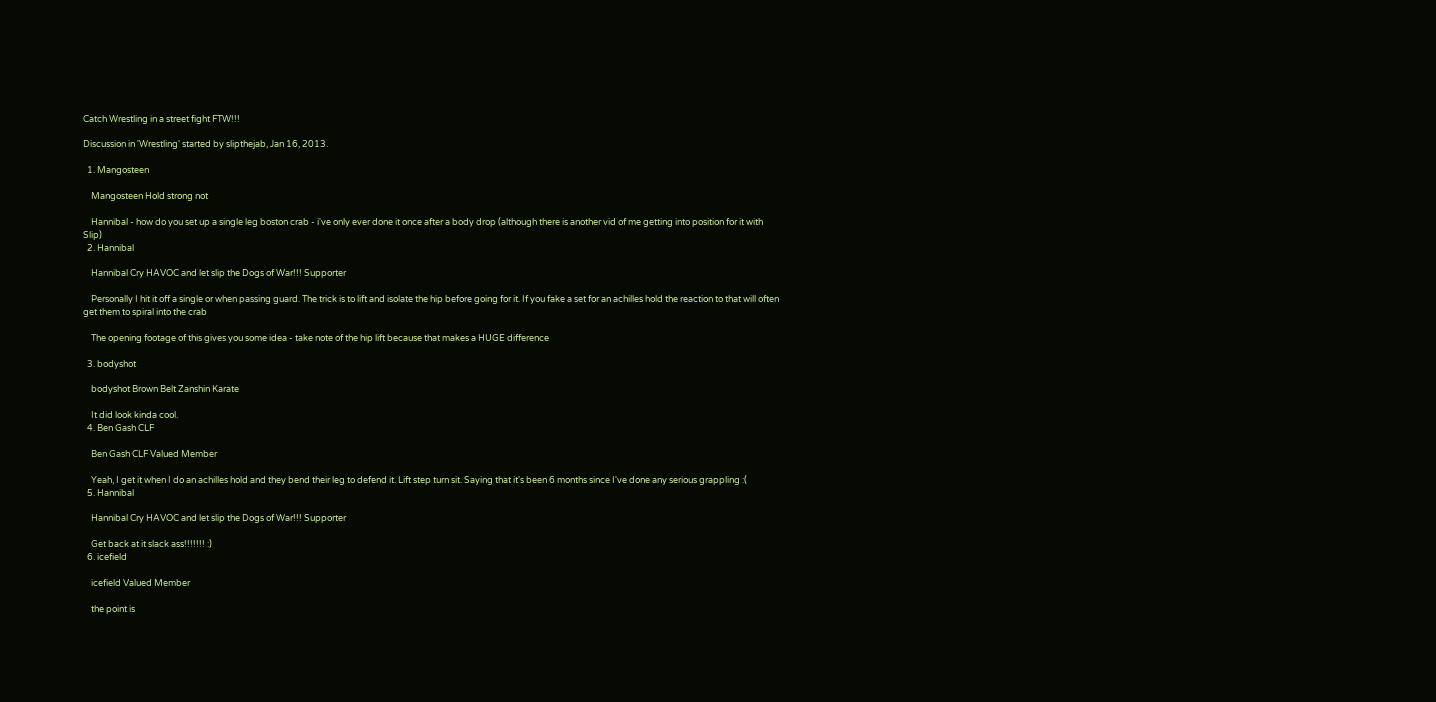Catch Wrestling in a street fight FTW!!!

Discussion in 'Wrestling' started by slipthejab, Jan 16, 2013.

  1. Mangosteen

    Mangosteen Hold strong not

    Hannibal - how do you set up a single leg boston crab - i've only ever done it once after a body drop (although there is another vid of me getting into position for it with Slip)
  2. Hannibal

    Hannibal Cry HAVOC and let slip the Dogs of War!!! Supporter

    Personally I hit it off a single or when passing guard. The trick is to lift and isolate the hip before going for it. If you fake a set for an achilles hold the reaction to that will often get them to spiral into the crab

    The opening footage of this gives you some idea - take note of the hip lift because that makes a HUGE difference

  3. bodyshot

    bodyshot Brown Belt Zanshin Karate

    It did look kinda cool.
  4. Ben Gash CLF

    Ben Gash CLF Valued Member

    Yeah, I get it when I do an achilles hold and they bend their leg to defend it. Lift step turn sit. Saying that it's been 6 months since I've done any serious grappling :(
  5. Hannibal

    Hannibal Cry HAVOC and let slip the Dogs of War!!! Supporter

    Get back at it slack ass!!!!!!! :)
  6. icefield

    icefield Valued Member

    the point is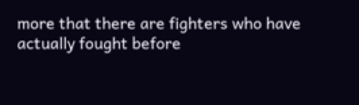more that there are fighters who have actually fought before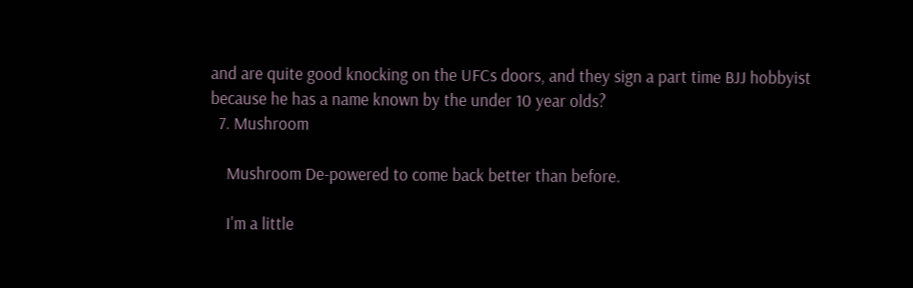and are quite good knocking on the UFCs doors, and they sign a part time BJJ hobbyist because he has a name known by the under 10 year olds?
  7. Mushroom

    Mushroom De-powered to come back better than before.

    I'm a little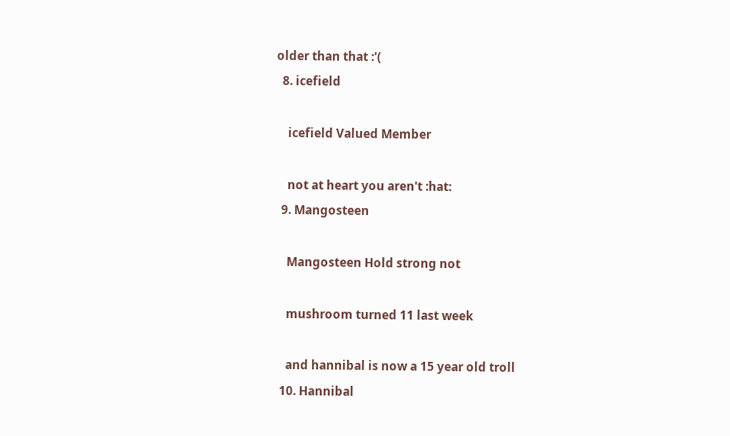older than that :'(
  8. icefield

    icefield Valued Member

    not at heart you aren't :hat:
  9. Mangosteen

    Mangosteen Hold strong not

    mushroom turned 11 last week

    and hannibal is now a 15 year old troll
  10. Hannibal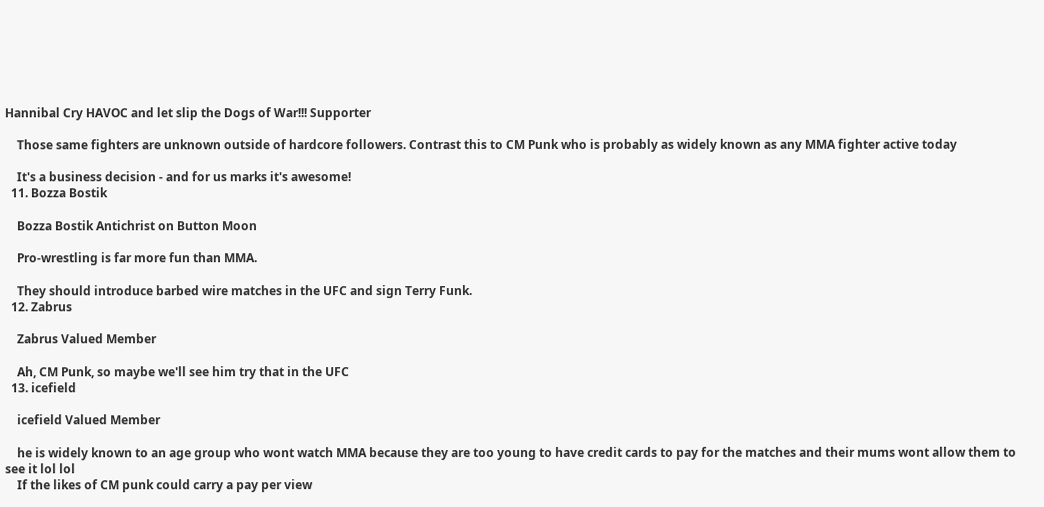Hannibal Cry HAVOC and let slip the Dogs of War!!! Supporter

    Those same fighters are unknown outside of hardcore followers. Contrast this to CM Punk who is probably as widely known as any MMA fighter active today

    It's a business decision - and for us marks it's awesome!
  11. Bozza Bostik

    Bozza Bostik Antichrist on Button Moon

    Pro-wrestling is far more fun than MMA.

    They should introduce barbed wire matches in the UFC and sign Terry Funk.
  12. Zabrus

    Zabrus Valued Member

    Ah, CM Punk, so maybe we'll see him try that in the UFC
  13. icefield

    icefield Valued Member

    he is widely known to an age group who wont watch MMA because they are too young to have credit cards to pay for the matches and their mums wont allow them to see it lol lol
    If the likes of CM punk could carry a pay per view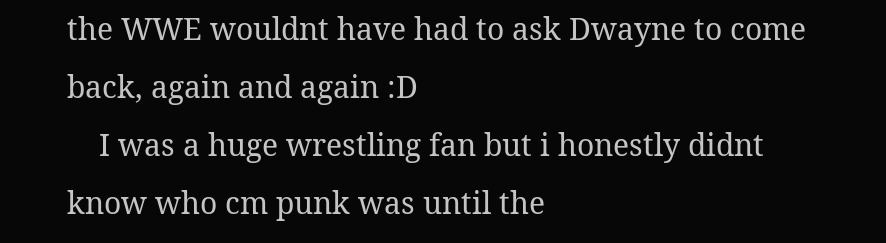the WWE wouldnt have had to ask Dwayne to come back, again and again :D
    I was a huge wrestling fan but i honestly didnt know who cm punk was until the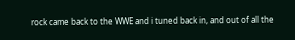rock came back to the WWE and i tuned back in, and out of all the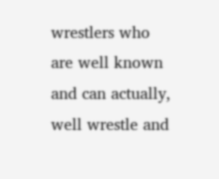wrestlers who are well known and can actually, well wrestle and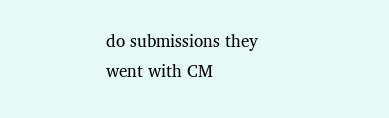do submissions they went with CM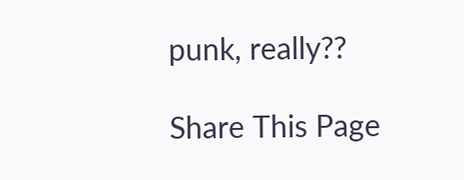punk, really??

Share This Page